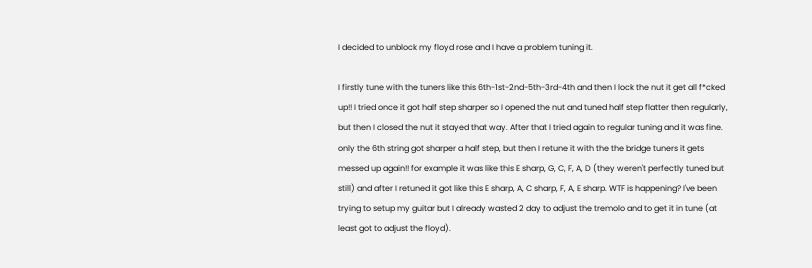I decided to unblock my floyd rose and I have a problem tuning it.

I firstly tune with the tuners like this 6th-1st-2nd-5th-3rd-4th and then I lock the nut it get all f*cked up!! I tried once it got half step sharper so I opened the nut and tuned half step flatter then regularly, but then I closed the nut it stayed that way. After that I tried again to regular tuning and it was fine. only the 6th string got sharper a half step, but then I retune it with the the bridge tuners it gets messed up again!! for example it was like this E sharp, G, C, F, A, D (they weren't perfectly tuned but still) and after I retuned it got like this E sharp, A, C sharp, F, A, E sharp. WTF is happening? I've been trying to setup my guitar but I already wasted 2 day to adjust the tremolo and to get it in tune (at least got to adjust the floyd).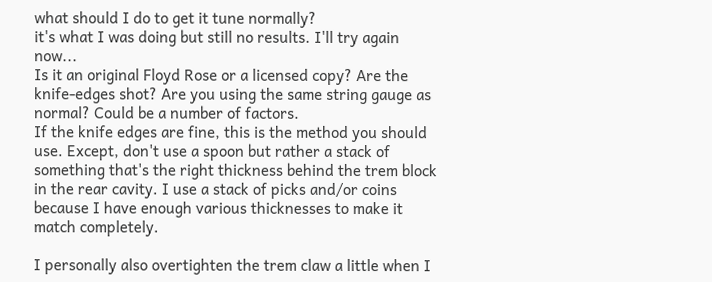what should I do to get it tune normally?
it's what I was doing but still no results. I'll try again now...
Is it an original Floyd Rose or a licensed copy? Are the knife-edges shot? Are you using the same string gauge as normal? Could be a number of factors.
If the knife edges are fine, this is the method you should use. Except, don't use a spoon but rather a stack of something that's the right thickness behind the trem block in the rear cavity. I use a stack of picks and/or coins because I have enough various thicknesses to make it match completely.

I personally also overtighten the trem claw a little when I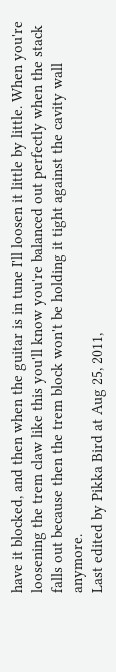have it blocked, and then when the guitar is in tune I'll loosen it little by little. When you're loosening the trem claw like this you'll know you're balanced out perfectly when the stack falls out because then the trem block won't be holding it tight against the cavity wall anymore.
Last edited by Pikka Bird at Aug 25, 2011,